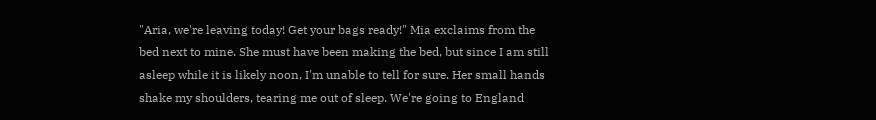"Aria, we're leaving today! Get your bags ready!" Mia exclaims from the bed next to mine. She must have been making the bed, but since I am still asleep while it is likely noon, I'm unable to tell for sure. Her small hands shake my shoulders, tearing me out of sleep. We're going to England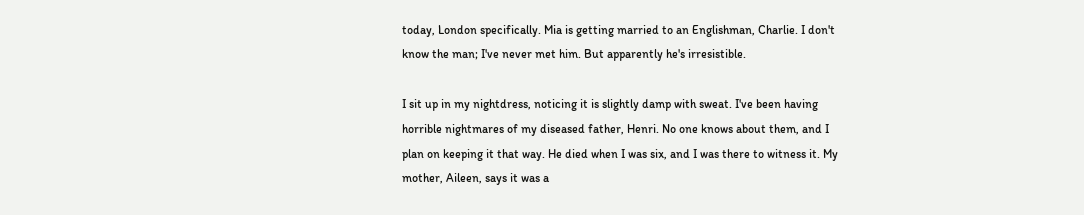today, London specifically. Mia is getting married to an Englishman, Charlie. I don't know the man; I've never met him. But apparently he's irresistible.

I sit up in my nightdress, noticing it is slightly damp with sweat. I've been having horrible nightmares of my diseased father, Henri. No one knows about them, and I plan on keeping it that way. He died when I was six, and I was there to witness it. My mother, Aileen, says it was a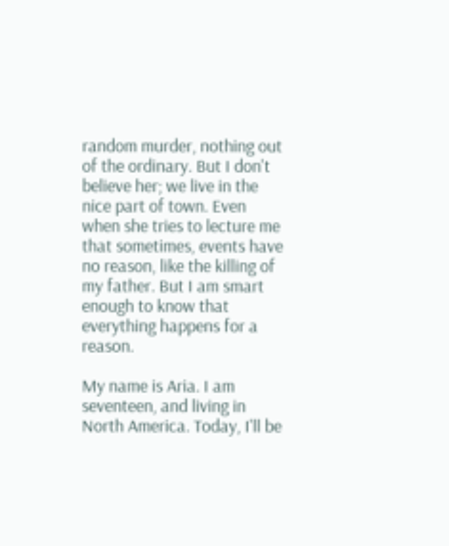random murder, nothing out of the ordinary. But I don't believe her; we live in the nice part of town. Even when she tries to lecture me that sometimes, events have no reason, like the killing of my father. But I am smart enough to know that everything happens for a reason.

My name is Aria. I am seventeen, and living in North America. Today, I'll be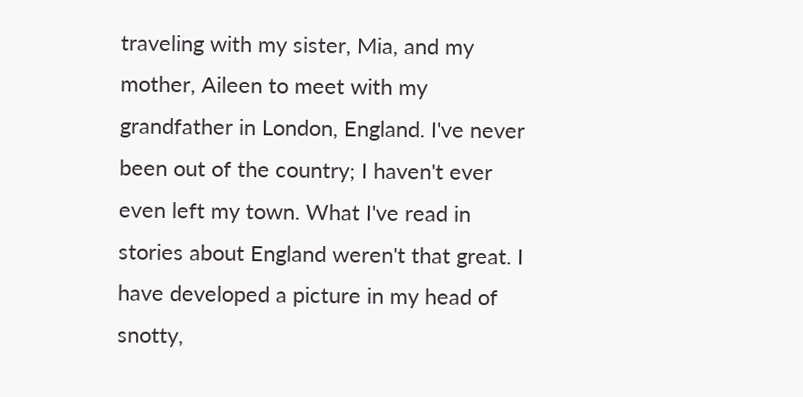traveling with my sister, Mia, and my mother, Aileen to meet with my grandfather in London, England. I've never been out of the country; I haven't ever even left my town. What I've read in stories about England weren't that great. I have developed a picture in my head of snotty,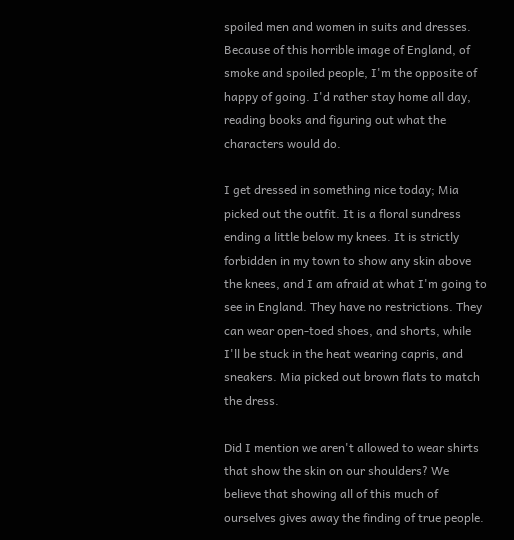spoiled men and women in suits and dresses. Because of this horrible image of England, of smoke and spoiled people, I'm the opposite of happy of going. I'd rather stay home all day, reading books and figuring out what the characters would do.

I get dressed in something nice today; Mia picked out the outfit. It is a floral sundress ending a little below my knees. It is strictly forbidden in my town to show any skin above the knees, and I am afraid at what I'm going to see in England. They have no restrictions. They can wear open-toed shoes, and shorts, while I'll be stuck in the heat wearing capris, and sneakers. Mia picked out brown flats to match the dress.

Did I mention we aren't allowed to wear shirts that show the skin on our shoulders? We believe that showing all of this much of ourselves gives away the finding of true people.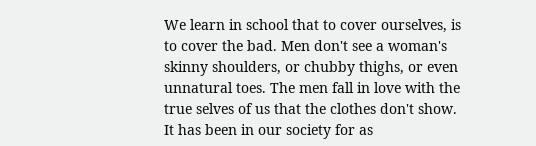We learn in school that to cover ourselves, is to cover the bad. Men don't see a woman's skinny shoulders, or chubby thighs, or even unnatural toes. The men fall in love with the true selves of us that the clothes don't show. It has been in our society for as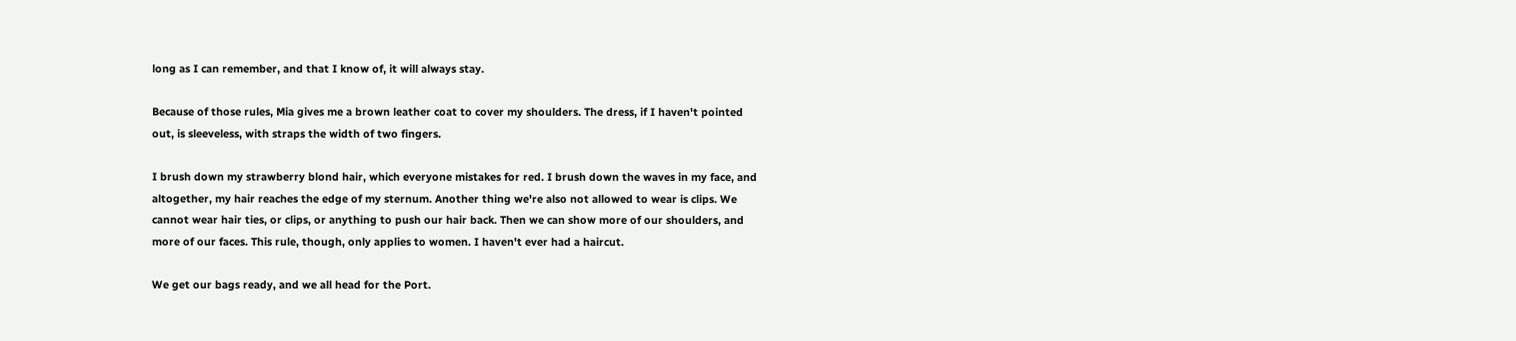long as I can remember, and that I know of, it will always stay.

Because of those rules, Mia gives me a brown leather coat to cover my shoulders. The dress, if I haven't pointed out, is sleeveless, with straps the width of two fingers.

I brush down my strawberry blond hair, which everyone mistakes for red. I brush down the waves in my face, and altogether, my hair reaches the edge of my sternum. Another thing we're also not allowed to wear is clips. We cannot wear hair ties, or clips, or anything to push our hair back. Then we can show more of our shoulders, and more of our faces. This rule, though, only applies to women. I haven't ever had a haircut.

We get our bags ready, and we all head for the Port.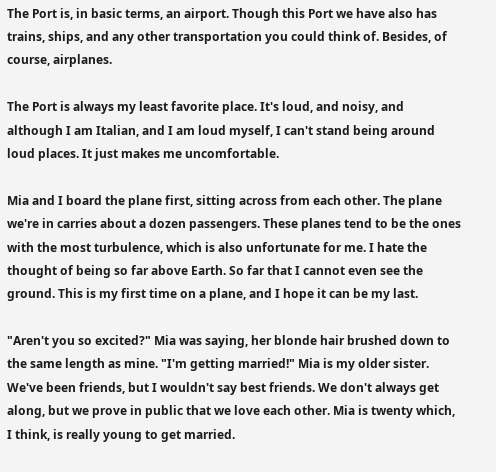The Port is, in basic terms, an airport. Though this Port we have also has trains, ships, and any other transportation you could think of. Besides, of course, airplanes.

The Port is always my least favorite place. It's loud, and noisy, and although I am Italian, and I am loud myself, I can't stand being around loud places. It just makes me uncomfortable.

Mia and I board the plane first, sitting across from each other. The plane we're in carries about a dozen passengers. These planes tend to be the ones with the most turbulence, which is also unfortunate for me. I hate the thought of being so far above Earth. So far that I cannot even see the ground. This is my first time on a plane, and I hope it can be my last.

"Aren't you so excited?" Mia was saying, her blonde hair brushed down to the same length as mine. "I'm getting married!" Mia is my older sister. We've been friends, but I wouldn't say best friends. We don't always get along, but we prove in public that we love each other. Mia is twenty which, I think, is really young to get married.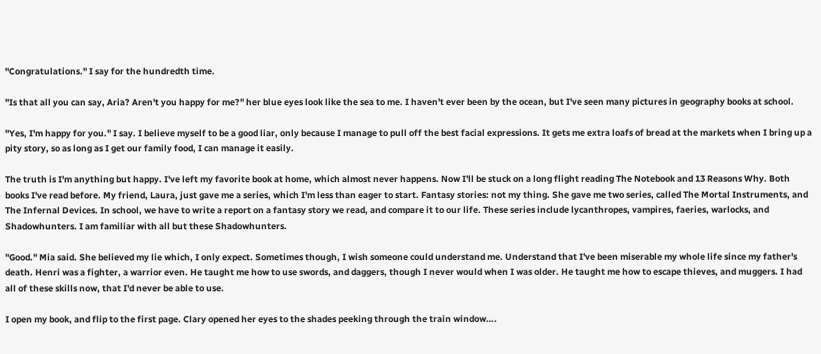"Congratulations." I say for the hundredth time.

"Is that all you can say, Aria? Aren't you happy for me?" her blue eyes look like the sea to me. I haven't ever been by the ocean, but I've seen many pictures in geography books at school.

"Yes, I'm happy for you." I say. I believe myself to be a good liar, only because I manage to pull off the best facial expressions. It gets me extra loafs of bread at the markets when I bring up a pity story, so as long as I get our family food, I can manage it easily.

The truth is I'm anything but happy. I've left my favorite book at home, which almost never happens. Now I'll be stuck on a long flight reading The Notebook and 13 Reasons Why. Both books I've read before. My friend, Laura, just gave me a series, which I'm less than eager to start. Fantasy stories: not my thing. She gave me two series, called The Mortal Instruments, and The Infernal Devices. In school, we have to write a report on a fantasy story we read, and compare it to our life. These series include lycanthropes, vampires, faeries, warlocks, and Shadowhunters. I am familiar with all but these Shadowhunters.

"Good." Mia said. She believed my lie which, I only expect. Sometimes though, I wish someone could understand me. Understand that I've been miserable my whole life since my father's death. Henri was a fighter, a warrior even. He taught me how to use swords, and daggers, though I never would when I was older. He taught me how to escape thieves, and muggers. I had all of these skills now, that I'd never be able to use.

I open my book, and flip to the first page. Clary opened her eyes to the shades peeking through the train window….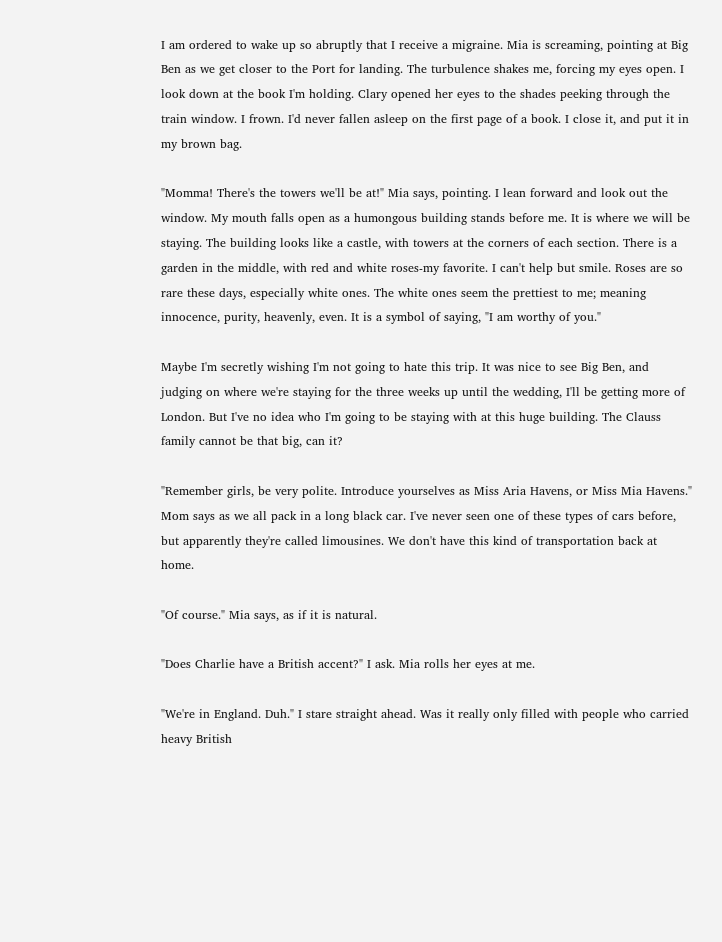I am ordered to wake up so abruptly that I receive a migraine. Mia is screaming, pointing at Big Ben as we get closer to the Port for landing. The turbulence shakes me, forcing my eyes open. I look down at the book I'm holding. Clary opened her eyes to the shades peeking through the train window. I frown. I'd never fallen asleep on the first page of a book. I close it, and put it in my brown bag.

"Momma! There's the towers we'll be at!" Mia says, pointing. I lean forward and look out the window. My mouth falls open as a humongous building stands before me. It is where we will be staying. The building looks like a castle, with towers at the corners of each section. There is a garden in the middle, with red and white roses-my favorite. I can't help but smile. Roses are so rare these days, especially white ones. The white ones seem the prettiest to me; meaning innocence, purity, heavenly, even. It is a symbol of saying, "I am worthy of you."

Maybe I'm secretly wishing I'm not going to hate this trip. It was nice to see Big Ben, and judging on where we're staying for the three weeks up until the wedding, I'll be getting more of London. But I've no idea who I'm going to be staying with at this huge building. The Clauss family cannot be that big, can it?

"Remember girls, be very polite. Introduce yourselves as Miss Aria Havens, or Miss Mia Havens." Mom says as we all pack in a long black car. I've never seen one of these types of cars before, but apparently they're called limousines. We don't have this kind of transportation back at home.

"Of course." Mia says, as if it is natural.

"Does Charlie have a British accent?" I ask. Mia rolls her eyes at me.

"We're in England. Duh." I stare straight ahead. Was it really only filled with people who carried heavy British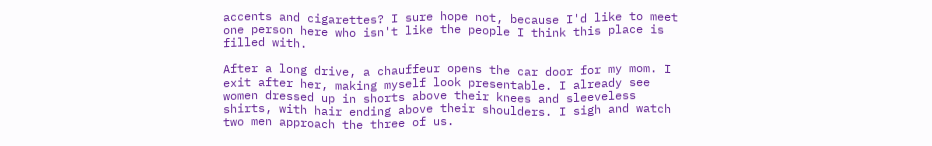accents and cigarettes? I sure hope not, because I'd like to meet one person here who isn't like the people I think this place is filled with.

After a long drive, a chauffeur opens the car door for my mom. I exit after her, making myself look presentable. I already see women dressed up in shorts above their knees and sleeveless shirts, with hair ending above their shoulders. I sigh and watch two men approach the three of us.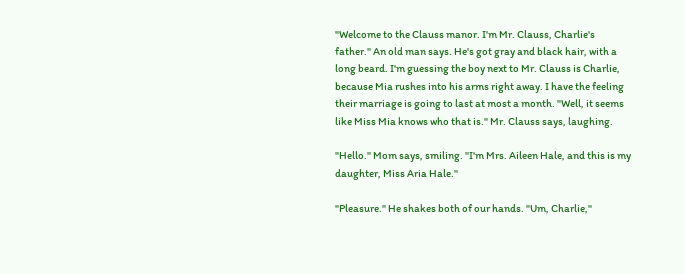"Welcome to the Clauss manor. I'm Mr. Clauss, Charlie's father." An old man says. He's got gray and black hair, with a long beard. I'm guessing the boy next to Mr. Clauss is Charlie, because Mia rushes into his arms right away. I have the feeling their marriage is going to last at most a month. "Well, it seems like Miss Mia knows who that is." Mr. Clauss says, laughing.

"Hello." Mom says, smiling. "I'm Mrs. Aileen Hale, and this is my daughter, Miss Aria Hale."

"Pleasure." He shakes both of our hands. "Um, Charlie,"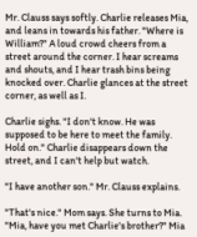Mr. Clauss says softly. Charlie releases Mia, and leans in towards his father. "Where is William?" A loud crowd cheers from a street around the corner. I hear screams and shouts, and I hear trash bins being knocked over. Charlie glances at the street corner, as well as I.

Charlie sighs. "I don't know. He was supposed to be here to meet the family. Hold on." Charlie disappears down the street, and I can't help but watch.

"I have another son." Mr. Clauss explains.

"That's nice." Mom says. She turns to Mia. "Mia, have you met Charlie's brother?" Mia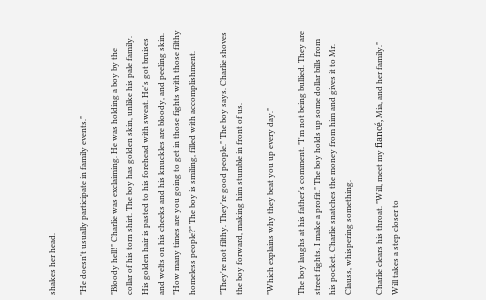shakes her head.

"He doesn't usually participate in family events."

"Bloody hell!" Charlie was exclaiming. He was holding a boy by the collar of his torn shirt. The boy has golden skin, unlike his pale family. His golden hair is pasted to his forehead with sweat. He's got bruises and welts on his cheeks and his knuckles are bloody, and peeling skin. "How many times are you going to get in those fights with those filthy homeless people?" The boy is smiling, filled with accomplishment.

"They're not filthy. They're good people." The boy says. Charlie shoves the boy forward, making him stumble in front of us.

"Which explains why they beat you up every day."

The boy laughs at his father's comment. "I'm not being bullied. They are street fights. I make a profit." The boy holds up some dollar bills from his pocket. Charlie snatches the money from him and gives it to Mr. Clauss, whispering something.

Charlie clears his throat. "Will, meet my fiancé, Mia, and her family." Will takes a step closer to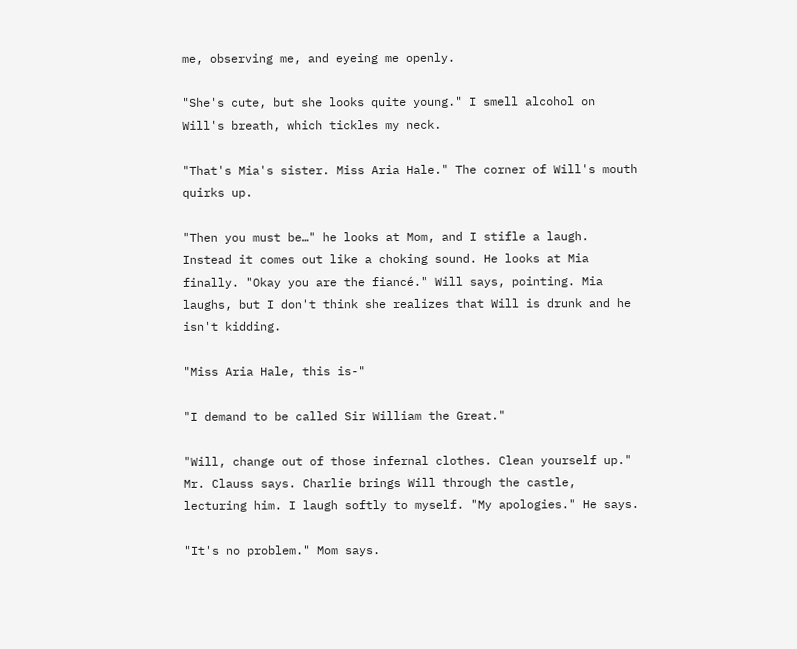me, observing me, and eyeing me openly.

"She's cute, but she looks quite young." I smell alcohol on Will's breath, which tickles my neck.

"That's Mia's sister. Miss Aria Hale." The corner of Will's mouth quirks up.

"Then you must be…" he looks at Mom, and I stifle a laugh. Instead it comes out like a choking sound. He looks at Mia finally. "Okay you are the fiancé." Will says, pointing. Mia laughs, but I don't think she realizes that Will is drunk and he isn't kidding.

"Miss Aria Hale, this is-"

"I demand to be called Sir William the Great."

"Will, change out of those infernal clothes. Clean yourself up." Mr. Clauss says. Charlie brings Will through the castle, lecturing him. I laugh softly to myself. "My apologies." He says.

"It's no problem." Mom says.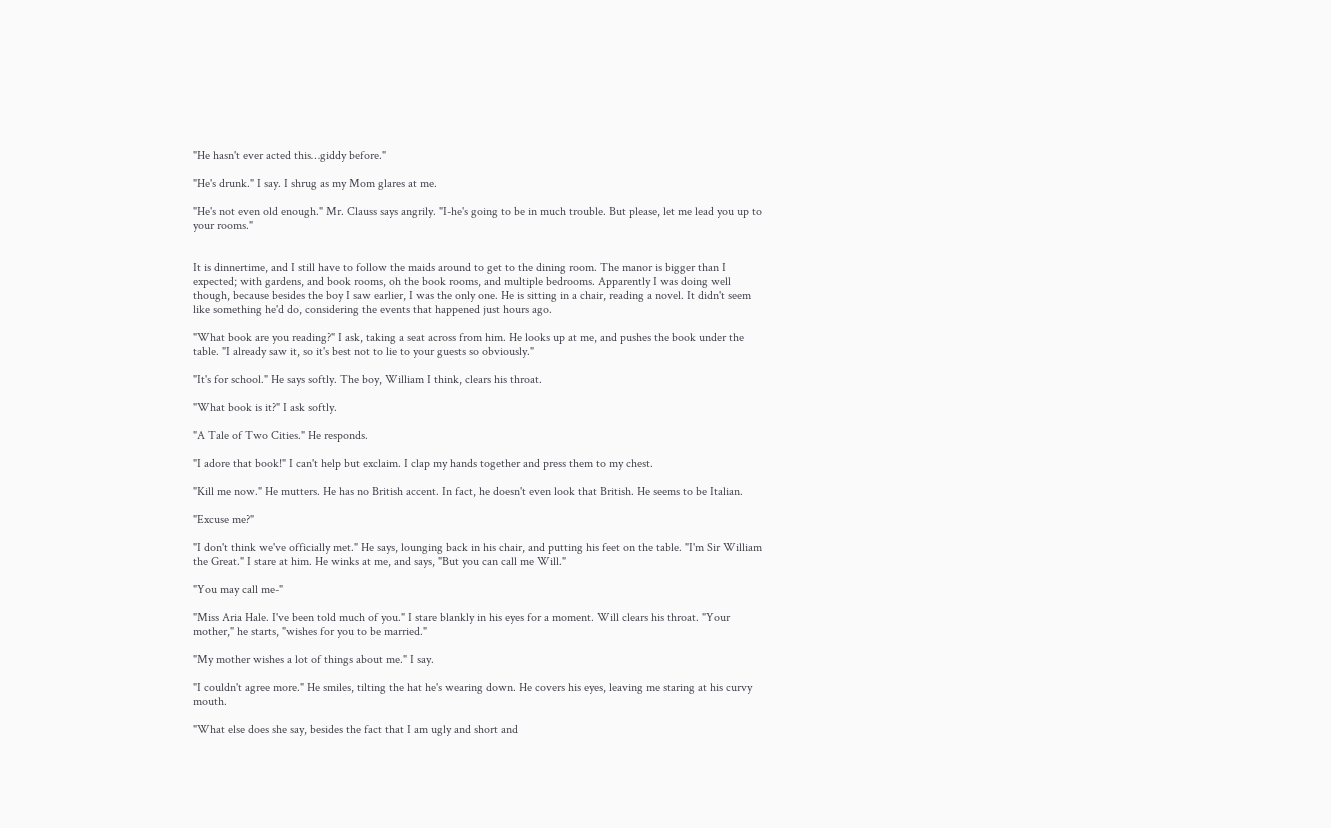"He hasn't ever acted this…giddy before."

"He's drunk." I say. I shrug as my Mom glares at me.

"He's not even old enough." Mr. Clauss says angrily. "I-he's going to be in much trouble. But please, let me lead you up to your rooms."


It is dinnertime, and I still have to follow the maids around to get to the dining room. The manor is bigger than I expected; with gardens, and book rooms, oh the book rooms, and multiple bedrooms. Apparently I was doing well though, because besides the boy I saw earlier, I was the only one. He is sitting in a chair, reading a novel. It didn't seem like something he'd do, considering the events that happened just hours ago.

"What book are you reading?" I ask, taking a seat across from him. He looks up at me, and pushes the book under the table. "I already saw it, so it's best not to lie to your guests so obviously."

"It's for school." He says softly. The boy, William I think, clears his throat.

"What book is it?" I ask softly.

"A Tale of Two Cities." He responds.

"I adore that book!" I can't help but exclaim. I clap my hands together and press them to my chest.

"Kill me now." He mutters. He has no British accent. In fact, he doesn't even look that British. He seems to be Italian.

"Excuse me?"

"I don't think we've officially met." He says, lounging back in his chair, and putting his feet on the table. "I'm Sir William the Great." I stare at him. He winks at me, and says, "But you can call me Will."

"You may call me-"

"Miss Aria Hale. I've been told much of you." I stare blankly in his eyes for a moment. Will clears his throat. "Your mother," he starts, "wishes for you to be married."

"My mother wishes a lot of things about me." I say.

"I couldn't agree more." He smiles, tilting the hat he's wearing down. He covers his eyes, leaving me staring at his curvy mouth.

"What else does she say, besides the fact that I am ugly and short and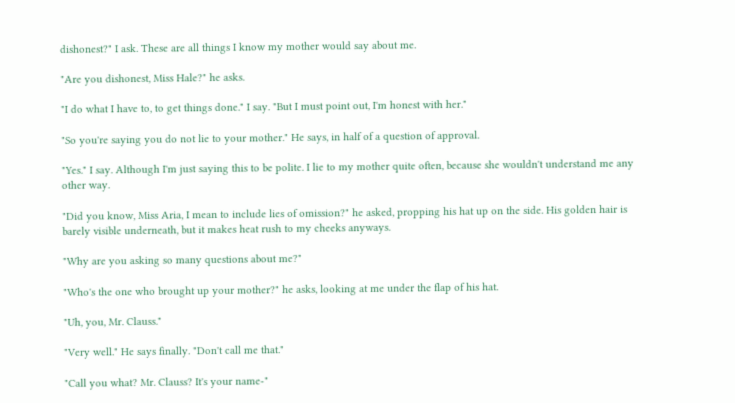dishonest?" I ask. These are all things I know my mother would say about me.

"Are you dishonest, Miss Hale?" he asks.

"I do what I have to, to get things done." I say. "But I must point out, I'm honest with her."

"So you're saying you do not lie to your mother." He says, in half of a question of approval.

"Yes." I say. Although I'm just saying this to be polite. I lie to my mother quite often, because she wouldn't understand me any other way.

"Did you know, Miss Aria, I mean to include lies of omission?" he asked, propping his hat up on the side. His golden hair is barely visible underneath, but it makes heat rush to my cheeks anyways.

"Why are you asking so many questions about me?"

"Who's the one who brought up your mother?" he asks, looking at me under the flap of his hat.

"Uh, you, Mr. Clauss."

"Very well." He says finally. "Don't call me that."

"Call you what? Mr. Clauss? It's your name-"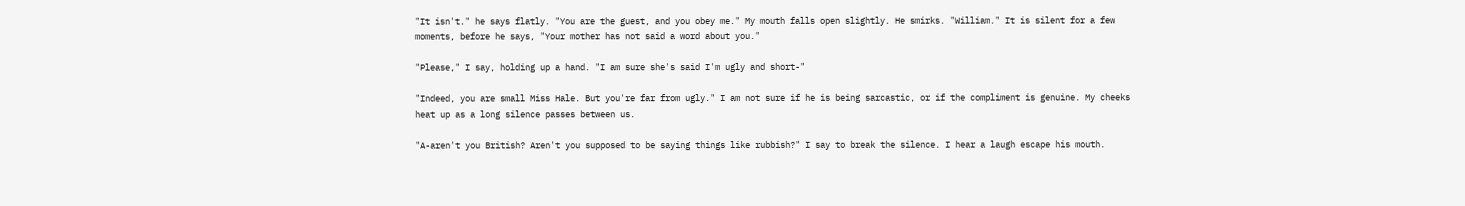"It isn't." he says flatly. "You are the guest, and you obey me." My mouth falls open slightly. He smirks. "William." It is silent for a few moments, before he says, "Your mother has not said a word about you."

"Please," I say, holding up a hand. "I am sure she's said I'm ugly and short-"

"Indeed, you are small Miss Hale. But you're far from ugly." I am not sure if he is being sarcastic, or if the compliment is genuine. My cheeks heat up as a long silence passes between us.

"A-aren't you British? Aren't you supposed to be saying things like rubbish?" I say to break the silence. I hear a laugh escape his mouth.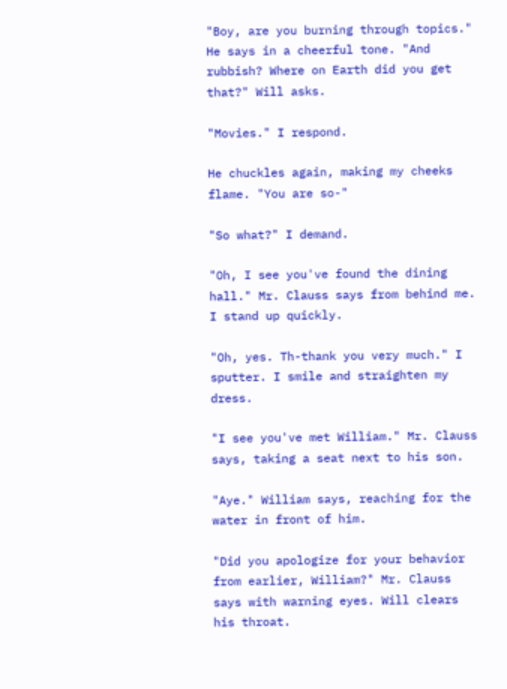"Boy, are you burning through topics." He says in a cheerful tone. "And rubbish? Where on Earth did you get that?" Will asks.

"Movies." I respond.

He chuckles again, making my cheeks flame. "You are so-"

"So what?" I demand.

"Oh, I see you've found the dining hall." Mr. Clauss says from behind me. I stand up quickly.

"Oh, yes. Th-thank you very much." I sputter. I smile and straighten my dress.

"I see you've met William." Mr. Clauss says, taking a seat next to his son.

"Aye." William says, reaching for the water in front of him.

"Did you apologize for your behavior from earlier, William?" Mr. Clauss says with warning eyes. Will clears his throat.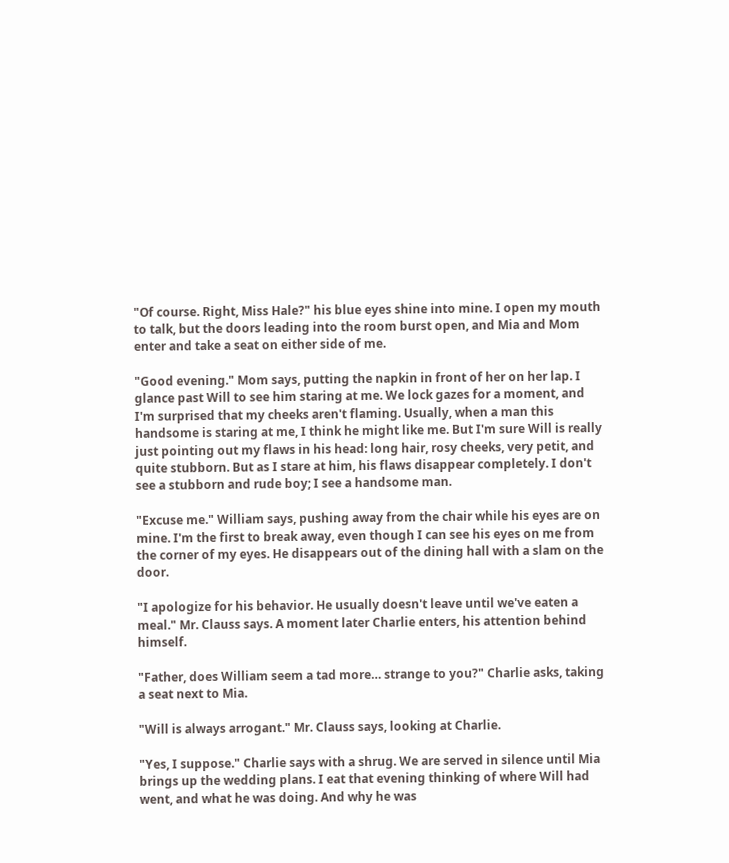"Of course. Right, Miss Hale?" his blue eyes shine into mine. I open my mouth to talk, but the doors leading into the room burst open, and Mia and Mom enter and take a seat on either side of me.

"Good evening." Mom says, putting the napkin in front of her on her lap. I glance past Will to see him staring at me. We lock gazes for a moment, and I'm surprised that my cheeks aren't flaming. Usually, when a man this handsome is staring at me, I think he might like me. But I'm sure Will is really just pointing out my flaws in his head: long hair, rosy cheeks, very petit, and quite stubborn. But as I stare at him, his flaws disappear completely. I don't see a stubborn and rude boy; I see a handsome man.

"Excuse me." William says, pushing away from the chair while his eyes are on mine. I'm the first to break away, even though I can see his eyes on me from the corner of my eyes. He disappears out of the dining hall with a slam on the door.

"I apologize for his behavior. He usually doesn't leave until we've eaten a meal." Mr. Clauss says. A moment later Charlie enters, his attention behind himself.

"Father, does William seem a tad more… strange to you?" Charlie asks, taking a seat next to Mia.

"Will is always arrogant." Mr. Clauss says, looking at Charlie.

"Yes, I suppose." Charlie says with a shrug. We are served in silence until Mia brings up the wedding plans. I eat that evening thinking of where Will had went, and what he was doing. And why he was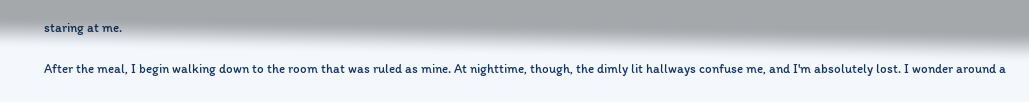staring at me.

After the meal, I begin walking down to the room that was ruled as mine. At nighttime, though, the dimly lit hallways confuse me, and I'm absolutely lost. I wonder around a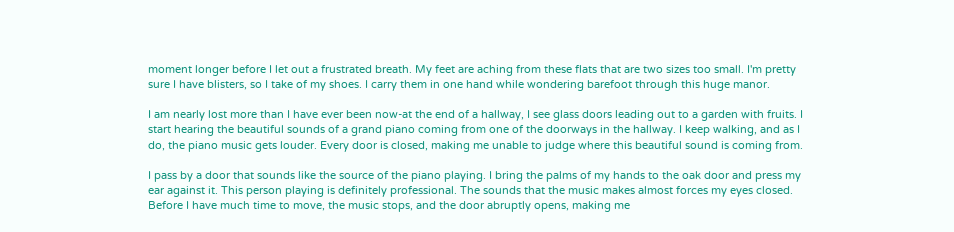moment longer before I let out a frustrated breath. My feet are aching from these flats that are two sizes too small. I'm pretty sure I have blisters, so I take of my shoes. I carry them in one hand while wondering barefoot through this huge manor.

I am nearly lost more than I have ever been now-at the end of a hallway, I see glass doors leading out to a garden with fruits. I start hearing the beautiful sounds of a grand piano coming from one of the doorways in the hallway. I keep walking, and as I do, the piano music gets louder. Every door is closed, making me unable to judge where this beautiful sound is coming from.

I pass by a door that sounds like the source of the piano playing. I bring the palms of my hands to the oak door and press my ear against it. This person playing is definitely professional. The sounds that the music makes almost forces my eyes closed. Before I have much time to move, the music stops, and the door abruptly opens, making me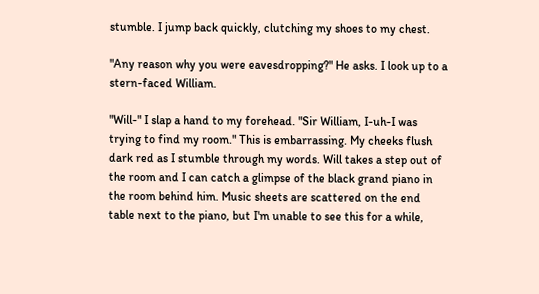stumble. I jump back quickly, clutching my shoes to my chest.

"Any reason why you were eavesdropping?" He asks. I look up to a stern-faced William.

"Will-" I slap a hand to my forehead. "Sir William, I-uh-I was trying to find my room." This is embarrassing. My cheeks flush dark red as I stumble through my words. Will takes a step out of the room and I can catch a glimpse of the black grand piano in the room behind him. Music sheets are scattered on the end table next to the piano, but I'm unable to see this for a while,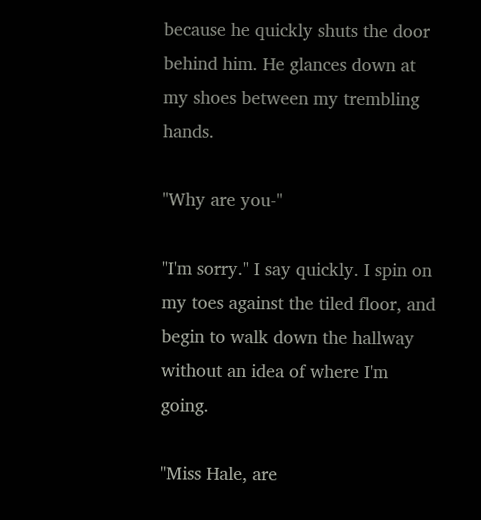because he quickly shuts the door behind him. He glances down at my shoes between my trembling hands.

"Why are you-"

"I'm sorry." I say quickly. I spin on my toes against the tiled floor, and begin to walk down the hallway without an idea of where I'm going.

"Miss Hale, are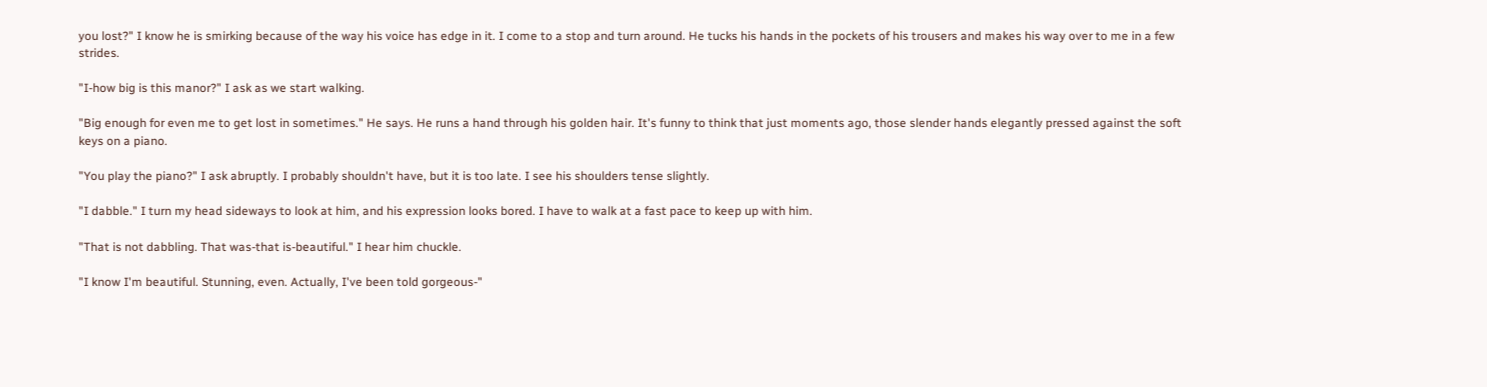you lost?" I know he is smirking because of the way his voice has edge in it. I come to a stop and turn around. He tucks his hands in the pockets of his trousers and makes his way over to me in a few strides.

"I-how big is this manor?" I ask as we start walking.

"Big enough for even me to get lost in sometimes." He says. He runs a hand through his golden hair. It's funny to think that just moments ago, those slender hands elegantly pressed against the soft keys on a piano.

"You play the piano?" I ask abruptly. I probably shouldn't have, but it is too late. I see his shoulders tense slightly.

"I dabble." I turn my head sideways to look at him, and his expression looks bored. I have to walk at a fast pace to keep up with him.

"That is not dabbling. That was-that is-beautiful." I hear him chuckle.

"I know I'm beautiful. Stunning, even. Actually, I've been told gorgeous-"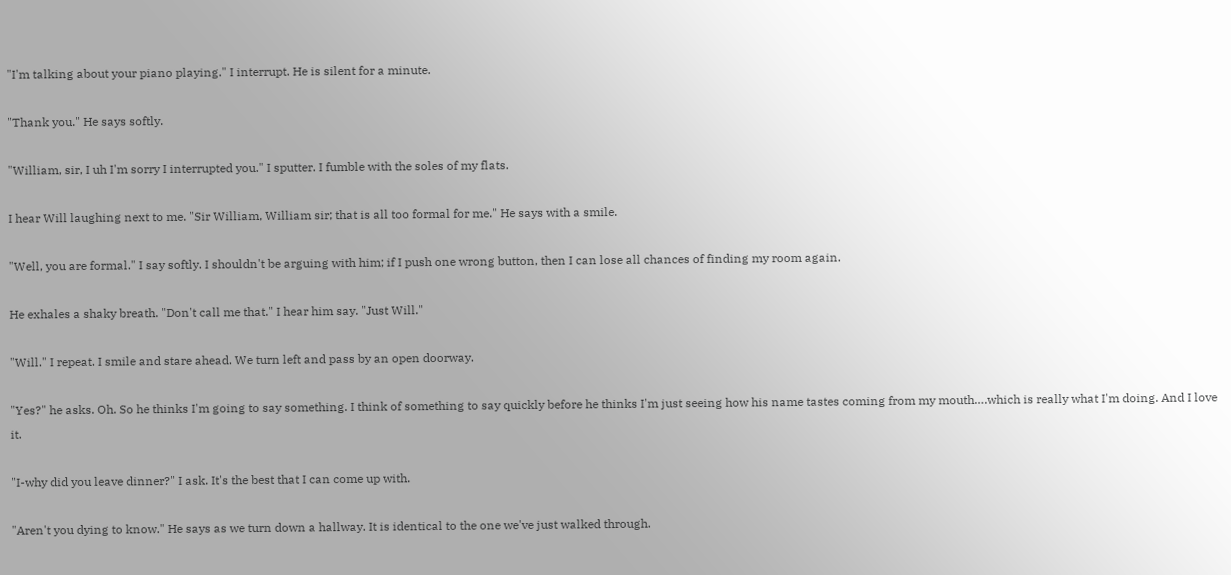"I'm talking about your piano playing." I interrupt. He is silent for a minute.

"Thank you." He says softly.

"William, sir, I uh I'm sorry I interrupted you." I sputter. I fumble with the soles of my flats.

I hear Will laughing next to me. "Sir William, William sir; that is all too formal for me." He says with a smile.

"Well, you are formal." I say softly. I shouldn't be arguing with him; if I push one wrong button, then I can lose all chances of finding my room again.

He exhales a shaky breath. "Don't call me that." I hear him say. "Just Will."

"Will." I repeat. I smile and stare ahead. We turn left and pass by an open doorway.

"Yes?" he asks. Oh. So he thinks I'm going to say something. I think of something to say quickly before he thinks I'm just seeing how his name tastes coming from my mouth….which is really what I'm doing. And I love it.

"I-why did you leave dinner?" I ask. It's the best that I can come up with.

"Aren't you dying to know." He says as we turn down a hallway. It is identical to the one we've just walked through.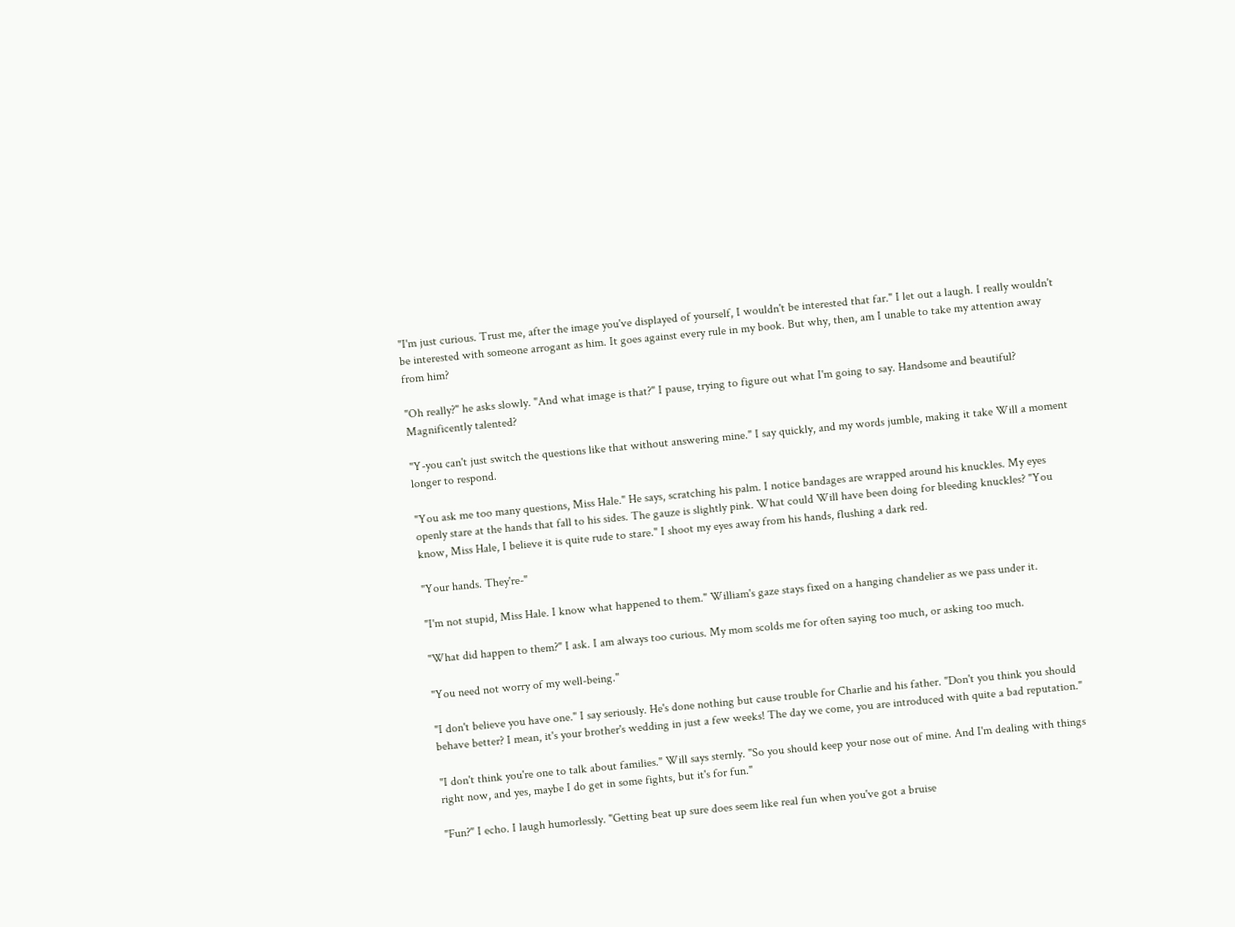"I'm just curious. Trust me, after the image you've displayed of yourself, I wouldn't be interested that far." I let out a laugh. I really wouldn't be interested with someone arrogant as him. It goes against every rule in my book. But why, then, am I unable to take my attention away from him?

"Oh really?" he asks slowly. "And what image is that?" I pause, trying to figure out what I'm going to say. Handsome and beautiful? Magnificently talented?

"Y-you can't just switch the questions like that without answering mine." I say quickly, and my words jumble, making it take Will a moment longer to respond.

"You ask me too many questions, Miss Hale." He says, scratching his palm. I notice bandages are wrapped around his knuckles. My eyes openly stare at the hands that fall to his sides. The gauze is slightly pink. What could Will have been doing for bleeding knuckles? "You know, Miss Hale, I believe it is quite rude to stare." I shoot my eyes away from his hands, flushing a dark red.

"Your hands. They're-"

"I'm not stupid, Miss Hale. I know what happened to them." William's gaze stays fixed on a hanging chandelier as we pass under it.

"What did happen to them?" I ask. I am always too curious. My mom scolds me for often saying too much, or asking too much.

"You need not worry of my well-being."

"I don't believe you have one." I say seriously. He's done nothing but cause trouble for Charlie and his father. "Don't you think you should behave better? I mean, it's your brother's wedding in just a few weeks! The day we come, you are introduced with quite a bad reputation."

"I don't think you're one to talk about families." Will says sternly. "So you should keep your nose out of mine. And I'm dealing with things right now, and yes, maybe I do get in some fights, but it's for fun."

"Fun?" I echo. I laugh humorlessly. "Getting beat up sure does seem like real fun when you've got a bruise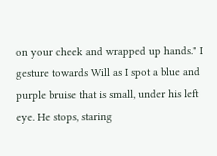on your cheek and wrapped up hands." I gesture towards Will as I spot a blue and purple bruise that is small, under his left eye. He stops, staring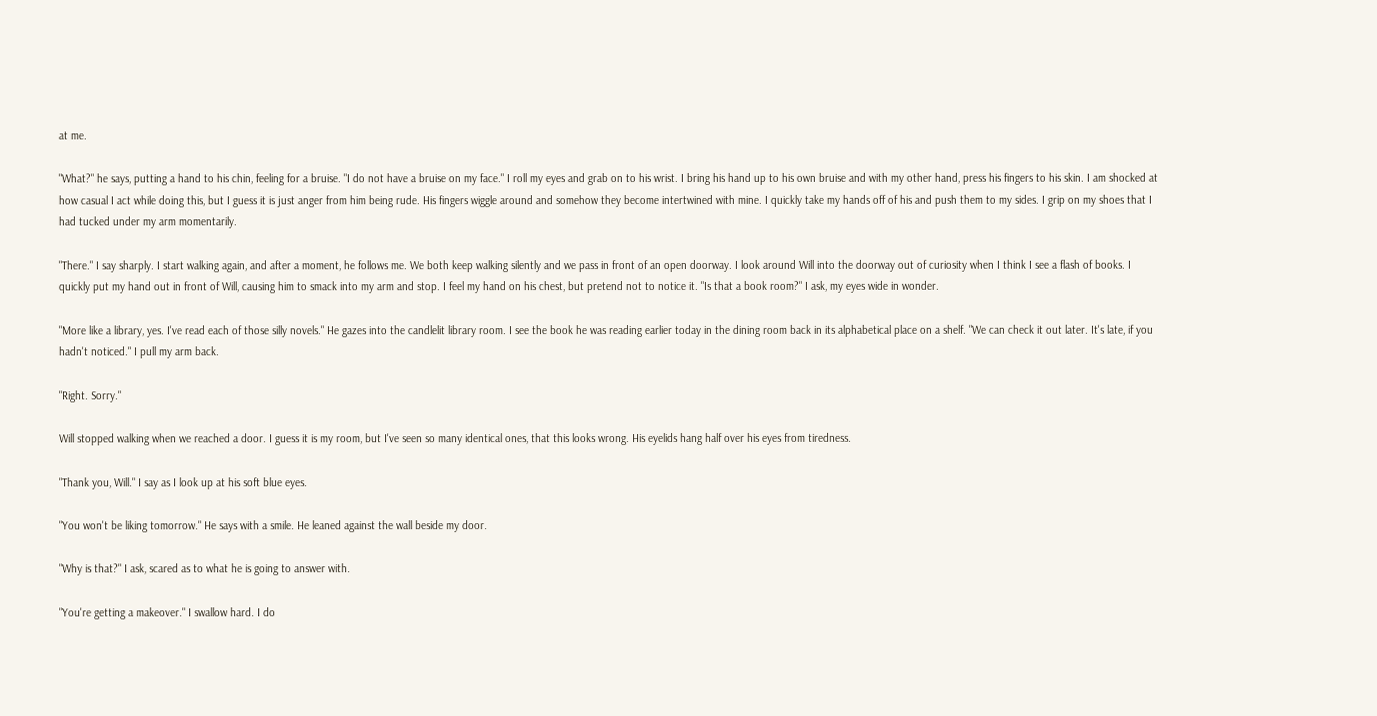at me.

"What?" he says, putting a hand to his chin, feeling for a bruise. "I do not have a bruise on my face." I roll my eyes and grab on to his wrist. I bring his hand up to his own bruise and with my other hand, press his fingers to his skin. I am shocked at how casual I act while doing this, but I guess it is just anger from him being rude. His fingers wiggle around and somehow they become intertwined with mine. I quickly take my hands off of his and push them to my sides. I grip on my shoes that I had tucked under my arm momentarily.

"There." I say sharply. I start walking again, and after a moment, he follows me. We both keep walking silently and we pass in front of an open doorway. I look around Will into the doorway out of curiosity when I think I see a flash of books. I quickly put my hand out in front of Will, causing him to smack into my arm and stop. I feel my hand on his chest, but pretend not to notice it. "Is that a book room?" I ask, my eyes wide in wonder.

"More like a library, yes. I've read each of those silly novels." He gazes into the candlelit library room. I see the book he was reading earlier today in the dining room back in its alphabetical place on a shelf. "We can check it out later. It's late, if you hadn't noticed." I pull my arm back.

"Right. Sorry."

Will stopped walking when we reached a door. I guess it is my room, but I've seen so many identical ones, that this looks wrong. His eyelids hang half over his eyes from tiredness.

"Thank you, Will." I say as I look up at his soft blue eyes.

"You won't be liking tomorrow." He says with a smile. He leaned against the wall beside my door.

"Why is that?" I ask, scared as to what he is going to answer with.

"You're getting a makeover." I swallow hard. I do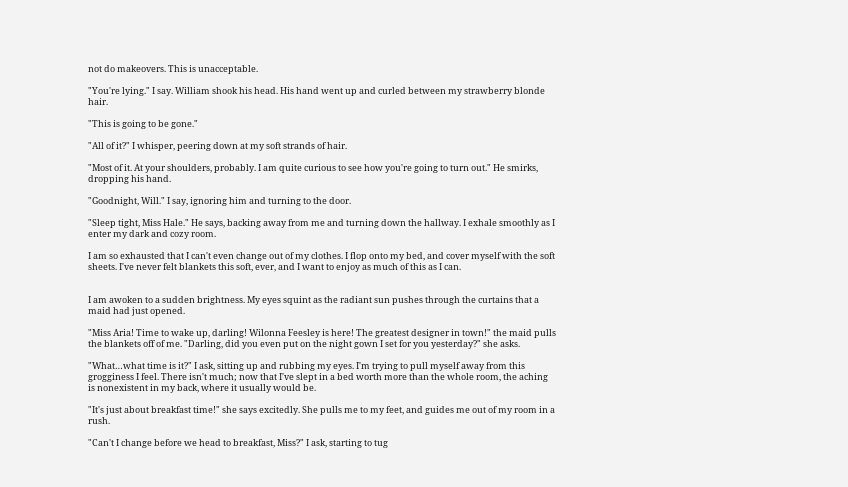not do makeovers. This is unacceptable.

"You're lying." I say. William shook his head. His hand went up and curled between my strawberry blonde hair.

"This is going to be gone."

"All of it?" I whisper, peering down at my soft strands of hair.

"Most of it. At your shoulders, probably. I am quite curious to see how you're going to turn out." He smirks, dropping his hand.

"Goodnight, Will." I say, ignoring him and turning to the door.

"Sleep tight, Miss Hale." He says, backing away from me and turning down the hallway. I exhale smoothly as I enter my dark and cozy room.

I am so exhausted that I can't even change out of my clothes. I flop onto my bed, and cover myself with the soft sheets. I've never felt blankets this soft, ever, and I want to enjoy as much of this as I can.


I am awoken to a sudden brightness. My eyes squint as the radiant sun pushes through the curtains that a maid had just opened.

"Miss Aria! Time to wake up, darling! Wilonna Feesley is here! The greatest designer in town!" the maid pulls the blankets off of me. "Darling, did you even put on the night gown I set for you yesterday?" she asks.

"What…what time is it?" I ask, sitting up and rubbing my eyes. I'm trying to pull myself away from this grogginess I feel. There isn't much; now that I've slept in a bed worth more than the whole room, the aching is nonexistent in my back, where it usually would be.

"It's just about breakfast time!" she says excitedly. She pulls me to my feet, and guides me out of my room in a rush.

"Can't I change before we head to breakfast, Miss?" I ask, starting to tug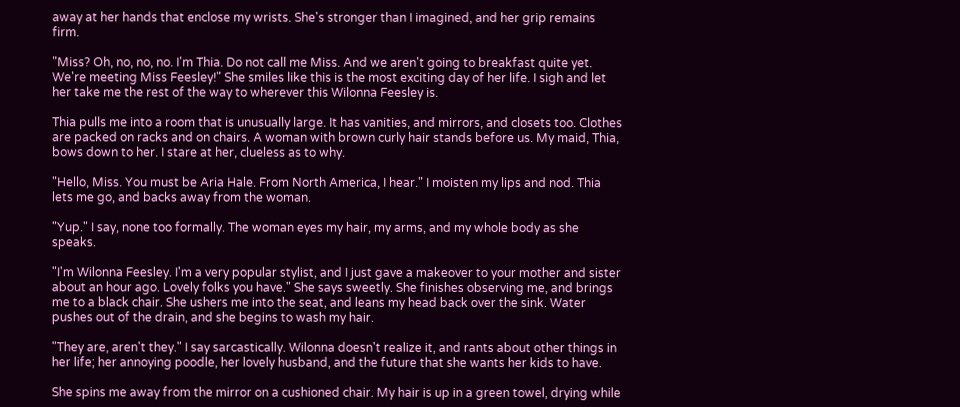away at her hands that enclose my wrists. She's stronger than I imagined, and her grip remains firm.

"Miss? Oh, no, no, no. I'm Thia. Do not call me Miss. And we aren't going to breakfast quite yet. We're meeting Miss Feesley!" She smiles like this is the most exciting day of her life. I sigh and let her take me the rest of the way to wherever this Wilonna Feesley is.

Thia pulls me into a room that is unusually large. It has vanities, and mirrors, and closets too. Clothes are packed on racks and on chairs. A woman with brown curly hair stands before us. My maid, Thia, bows down to her. I stare at her, clueless as to why.

"Hello, Miss. You must be Aria Hale. From North America, I hear." I moisten my lips and nod. Thia lets me go, and backs away from the woman.

"Yup." I say, none too formally. The woman eyes my hair, my arms, and my whole body as she speaks.

"I'm Wilonna Feesley. I'm a very popular stylist, and I just gave a makeover to your mother and sister about an hour ago. Lovely folks you have." She says sweetly. She finishes observing me, and brings me to a black chair. She ushers me into the seat, and leans my head back over the sink. Water pushes out of the drain, and she begins to wash my hair.

"They are, aren't they." I say sarcastically. Wilonna doesn't realize it, and rants about other things in her life; her annoying poodle, her lovely husband, and the future that she wants her kids to have.

She spins me away from the mirror on a cushioned chair. My hair is up in a green towel, drying while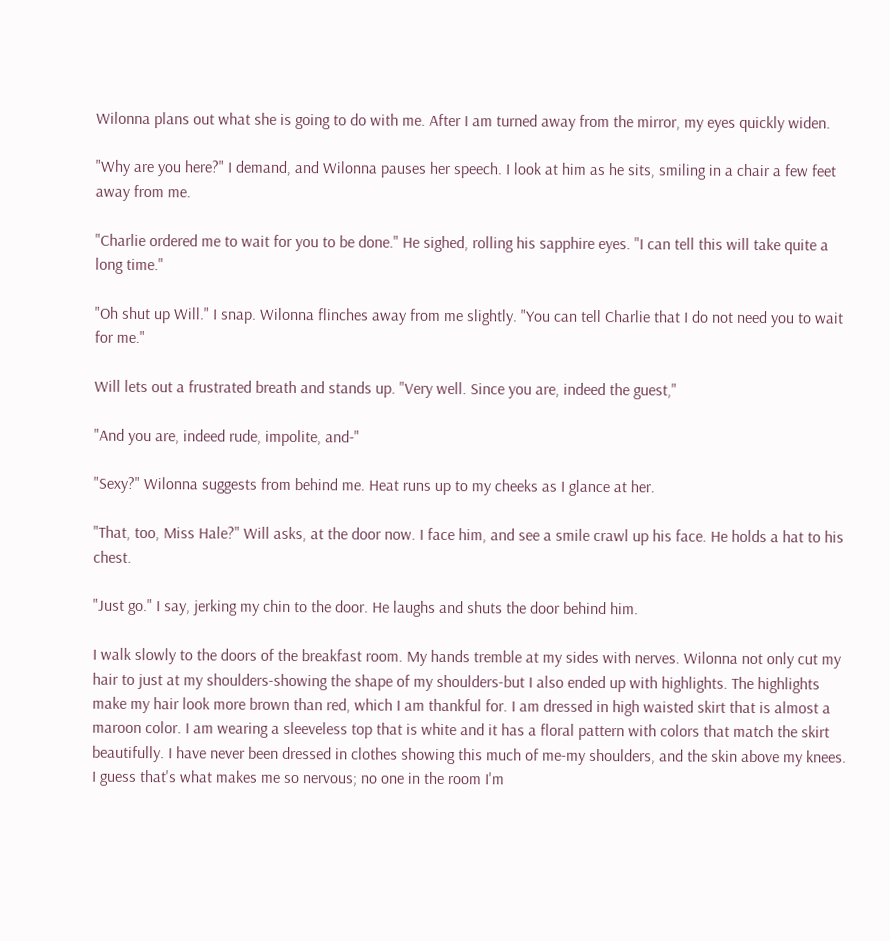Wilonna plans out what she is going to do with me. After I am turned away from the mirror, my eyes quickly widen.

"Why are you here?" I demand, and Wilonna pauses her speech. I look at him as he sits, smiling in a chair a few feet away from me.

"Charlie ordered me to wait for you to be done." He sighed, rolling his sapphire eyes. "I can tell this will take quite a long time."

"Oh shut up Will." I snap. Wilonna flinches away from me slightly. "You can tell Charlie that I do not need you to wait for me."

Will lets out a frustrated breath and stands up. "Very well. Since you are, indeed the guest,"

"And you are, indeed rude, impolite, and-"

"Sexy?" Wilonna suggests from behind me. Heat runs up to my cheeks as I glance at her.

"That, too, Miss Hale?" Will asks, at the door now. I face him, and see a smile crawl up his face. He holds a hat to his chest.

"Just go." I say, jerking my chin to the door. He laughs and shuts the door behind him.

I walk slowly to the doors of the breakfast room. My hands tremble at my sides with nerves. Wilonna not only cut my hair to just at my shoulders-showing the shape of my shoulders-but I also ended up with highlights. The highlights make my hair look more brown than red, which I am thankful for. I am dressed in high waisted skirt that is almost a maroon color. I am wearing a sleeveless top that is white and it has a floral pattern with colors that match the skirt beautifully. I have never been dressed in clothes showing this much of me-my shoulders, and the skin above my knees. I guess that's what makes me so nervous; no one in the room I'm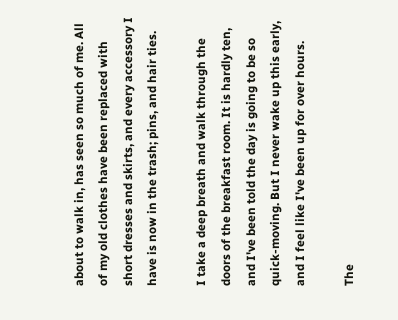about to walk in, has seen so much of me. All of my old clothes have been replaced with short dresses and skirts, and every accessory I have is now in the trash; pins, and hair ties.

I take a deep breath and walk through the doors of the breakfast room. It is hardly ten, and I've been told the day is going to be so quick-moving. But I never wake up this early, and I feel like I've been up for over hours.

The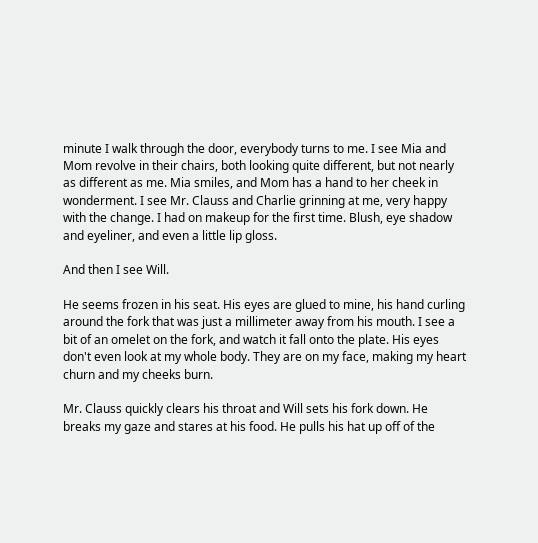minute I walk through the door, everybody turns to me. I see Mia and Mom revolve in their chairs, both looking quite different, but not nearly as different as me. Mia smiles, and Mom has a hand to her cheek in wonderment. I see Mr. Clauss and Charlie grinning at me, very happy with the change. I had on makeup for the first time. Blush, eye shadow and eyeliner, and even a little lip gloss.

And then I see Will.

He seems frozen in his seat. His eyes are glued to mine, his hand curling around the fork that was just a millimeter away from his mouth. I see a bit of an omelet on the fork, and watch it fall onto the plate. His eyes don't even look at my whole body. They are on my face, making my heart churn and my cheeks burn.

Mr. Clauss quickly clears his throat and Will sets his fork down. He breaks my gaze and stares at his food. He pulls his hat up off of the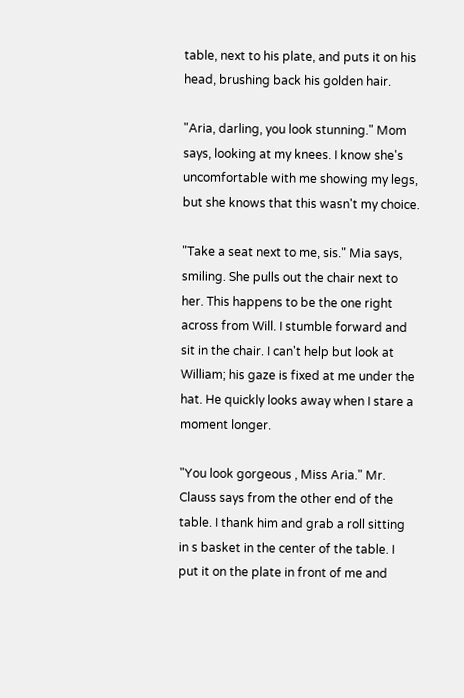table, next to his plate, and puts it on his head, brushing back his golden hair.

"Aria, darling, you look stunning." Mom says, looking at my knees. I know she's uncomfortable with me showing my legs, but she knows that this wasn't my choice.

"Take a seat next to me, sis." Mia says, smiling. She pulls out the chair next to her. This happens to be the one right across from Will. I stumble forward and sit in the chair. I can't help but look at William; his gaze is fixed at me under the hat. He quickly looks away when I stare a moment longer.

"You look gorgeous , Miss Aria." Mr. Clauss says from the other end of the table. I thank him and grab a roll sitting in s basket in the center of the table. I put it on the plate in front of me and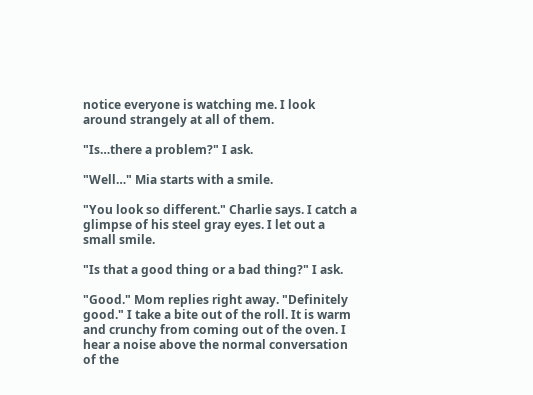notice everyone is watching me. I look around strangely at all of them.

"Is…there a problem?" I ask.

"Well…" Mia starts with a smile.

"You look so different." Charlie says. I catch a glimpse of his steel gray eyes. I let out a small smile.

"Is that a good thing or a bad thing?" I ask.

"Good." Mom replies right away. "Definitely good." I take a bite out of the roll. It is warm and crunchy from coming out of the oven. I hear a noise above the normal conversation of the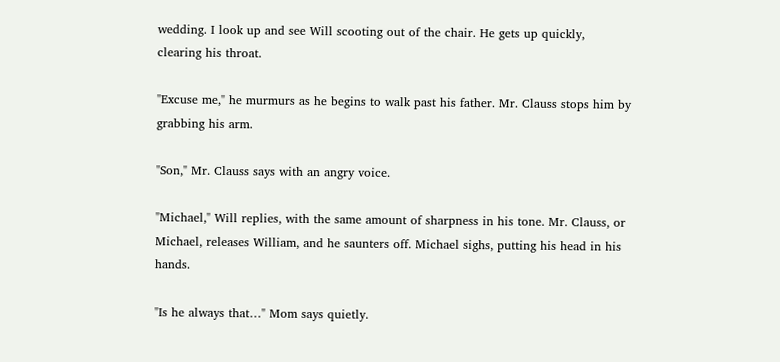wedding. I look up and see Will scooting out of the chair. He gets up quickly, clearing his throat.

"Excuse me," he murmurs as he begins to walk past his father. Mr. Clauss stops him by grabbing his arm.

"Son," Mr. Clauss says with an angry voice.

"Michael," Will replies, with the same amount of sharpness in his tone. Mr. Clauss, or Michael, releases William, and he saunters off. Michael sighs, putting his head in his hands.

"Is he always that…" Mom says quietly.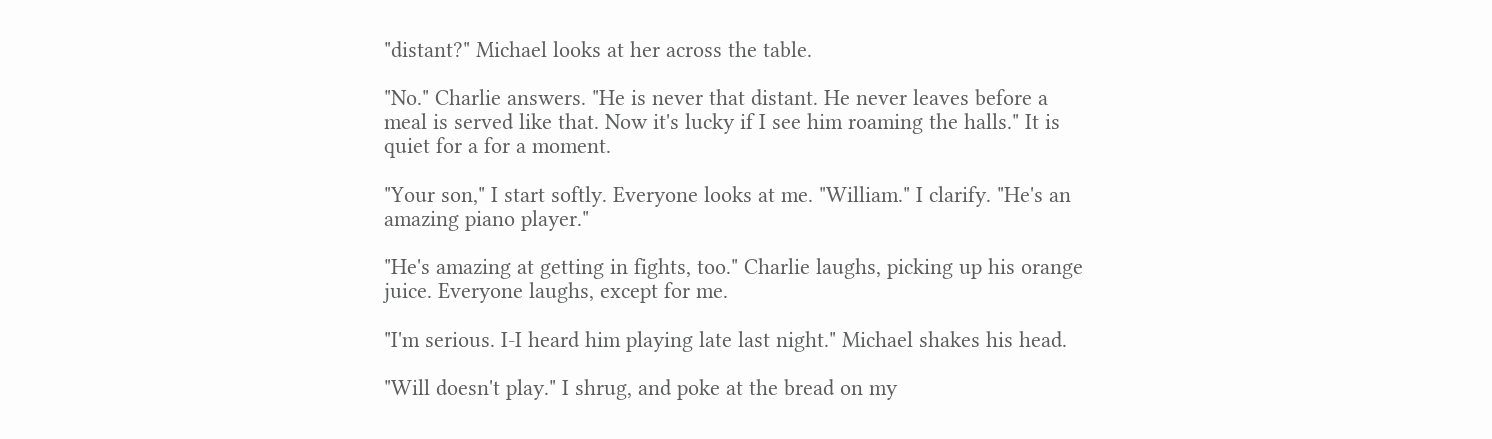"distant?" Michael looks at her across the table.

"No." Charlie answers. "He is never that distant. He never leaves before a meal is served like that. Now it's lucky if I see him roaming the halls." It is quiet for a for a moment.

"Your son," I start softly. Everyone looks at me. "William." I clarify. "He's an amazing piano player."

"He's amazing at getting in fights, too." Charlie laughs, picking up his orange juice. Everyone laughs, except for me.

"I'm serious. I-I heard him playing late last night." Michael shakes his head.

"Will doesn't play." I shrug, and poke at the bread on my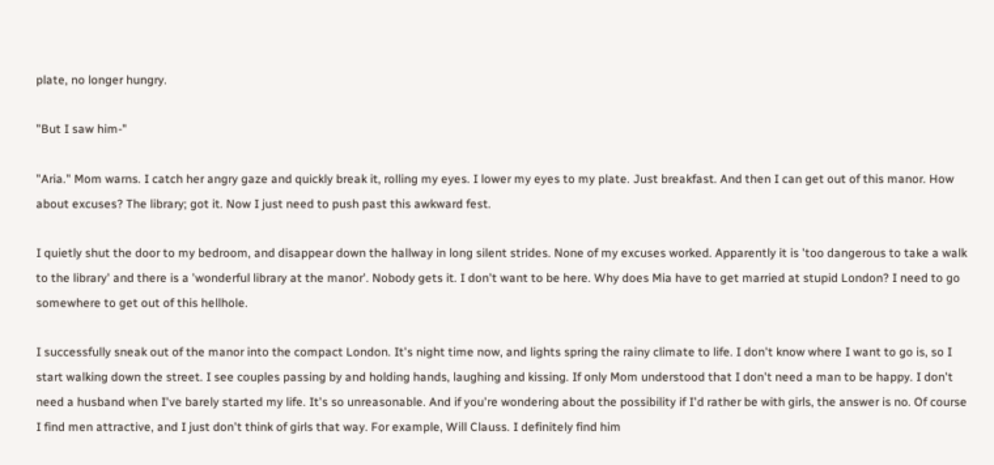plate, no longer hungry.

"But I saw him-"

"Aria." Mom warns. I catch her angry gaze and quickly break it, rolling my eyes. I lower my eyes to my plate. Just breakfast. And then I can get out of this manor. How about excuses? The library; got it. Now I just need to push past this awkward fest.

I quietly shut the door to my bedroom, and disappear down the hallway in long silent strides. None of my excuses worked. Apparently it is 'too dangerous to take a walk to the library' and there is a 'wonderful library at the manor'. Nobody gets it. I don't want to be here. Why does Mia have to get married at stupid London? I need to go somewhere to get out of this hellhole.

I successfully sneak out of the manor into the compact London. It's night time now, and lights spring the rainy climate to life. I don't know where I want to go is, so I start walking down the street. I see couples passing by and holding hands, laughing and kissing. If only Mom understood that I don't need a man to be happy. I don't need a husband when I've barely started my life. It's so unreasonable. And if you're wondering about the possibility if I'd rather be with girls, the answer is no. Of course I find men attractive, and I just don't think of girls that way. For example, Will Clauss. I definitely find him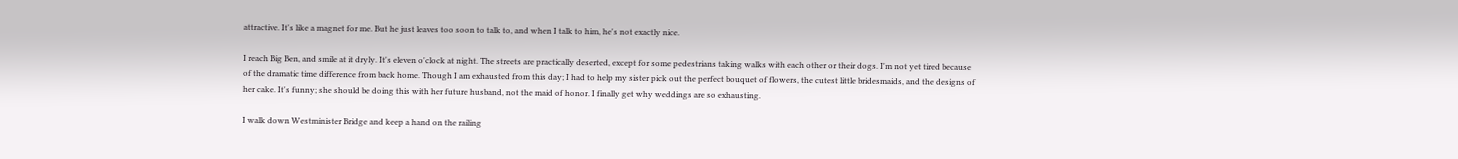attractive. It's like a magnet for me. But he just leaves too soon to talk to, and when I talk to him, he's not exactly nice.

I reach Big Ben, and smile at it dryly. It's eleven o'clock at night. The streets are practically deserted, except for some pedestrians taking walks with each other or their dogs. I'm not yet tired because of the dramatic time difference from back home. Though I am exhausted from this day; I had to help my sister pick out the perfect bouquet of flowers, the cutest little bridesmaids, and the designs of her cake. It's funny; she should be doing this with her future husband, not the maid of honor. I finally get why weddings are so exhausting.

I walk down Westminister Bridge and keep a hand on the railing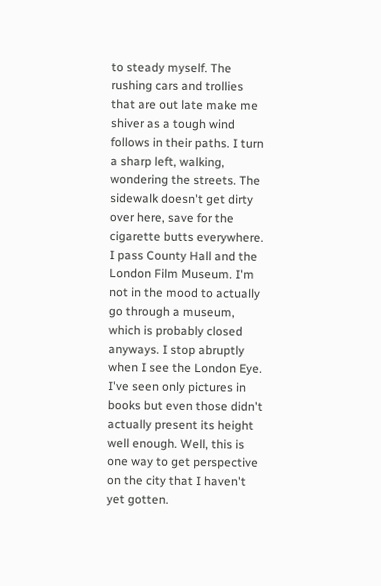to steady myself. The rushing cars and trollies that are out late make me shiver as a tough wind follows in their paths. I turn a sharp left, walking, wondering the streets. The sidewalk doesn't get dirty over here, save for the cigarette butts everywhere. I pass County Hall and the London Film Museum. I'm not in the mood to actually go through a museum, which is probably closed anyways. I stop abruptly when I see the London Eye. I've seen only pictures in books but even those didn't actually present its height well enough. Well, this is one way to get perspective on the city that I haven't yet gotten.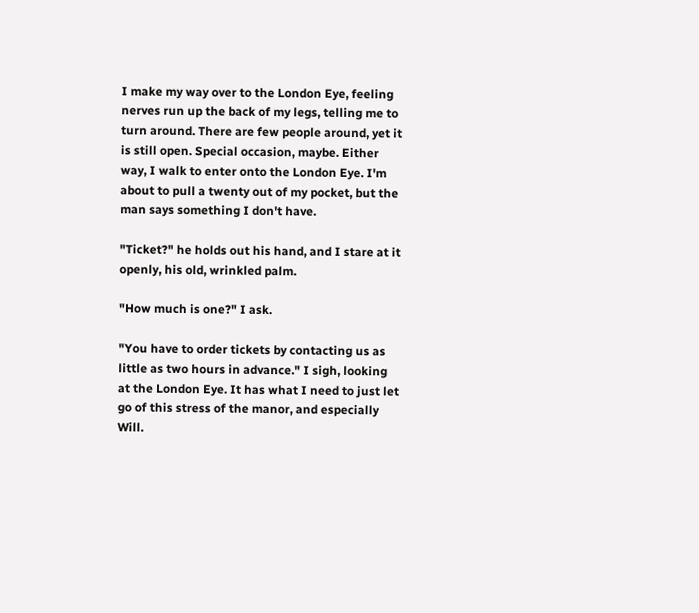I make my way over to the London Eye, feeling nerves run up the back of my legs, telling me to turn around. There are few people around, yet it is still open. Special occasion, maybe. Either way, I walk to enter onto the London Eye. I'm about to pull a twenty out of my pocket, but the man says something I don't have.

"Ticket?" he holds out his hand, and I stare at it openly, his old, wrinkled palm.

"How much is one?" I ask.

"You have to order tickets by contacting us as little as two hours in advance." I sigh, looking at the London Eye. It has what I need to just let go of this stress of the manor, and especially Will.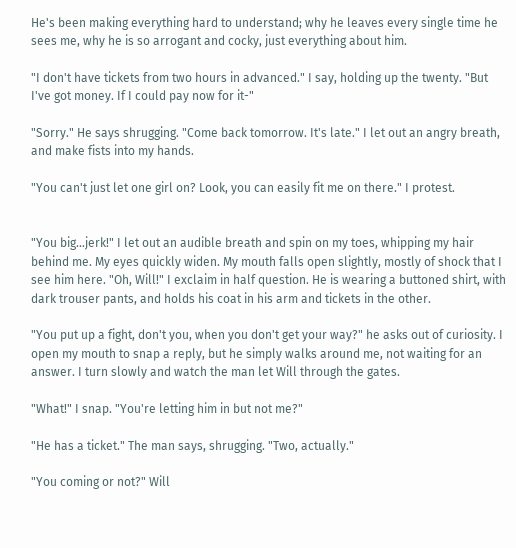He's been making everything hard to understand; why he leaves every single time he sees me, why he is so arrogant and cocky, just everything about him.

"I don't have tickets from two hours in advanced." I say, holding up the twenty. "But I've got money. If I could pay now for it-"

"Sorry." He says shrugging. "Come back tomorrow. It's late." I let out an angry breath, and make fists into my hands.

"You can't just let one girl on? Look, you can easily fit me on there." I protest.


"You big…jerk!" I let out an audible breath and spin on my toes, whipping my hair behind me. My eyes quickly widen. My mouth falls open slightly, mostly of shock that I see him here. "Oh, Will!" I exclaim in half question. He is wearing a buttoned shirt, with dark trouser pants, and holds his coat in his arm and tickets in the other.

"You put up a fight, don't you, when you don't get your way?" he asks out of curiosity. I open my mouth to snap a reply, but he simply walks around me, not waiting for an answer. I turn slowly and watch the man let Will through the gates.

"What!" I snap. "You're letting him in but not me?"

"He has a ticket." The man says, shrugging. "Two, actually."

"You coming or not?" Will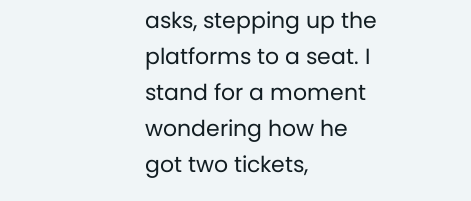asks, stepping up the platforms to a seat. I stand for a moment wondering how he got two tickets,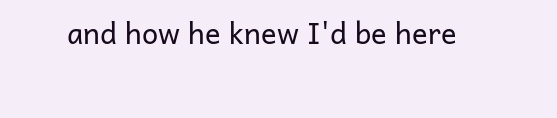and how he knew I'd be here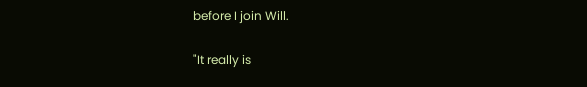before I join Will.

"It really is